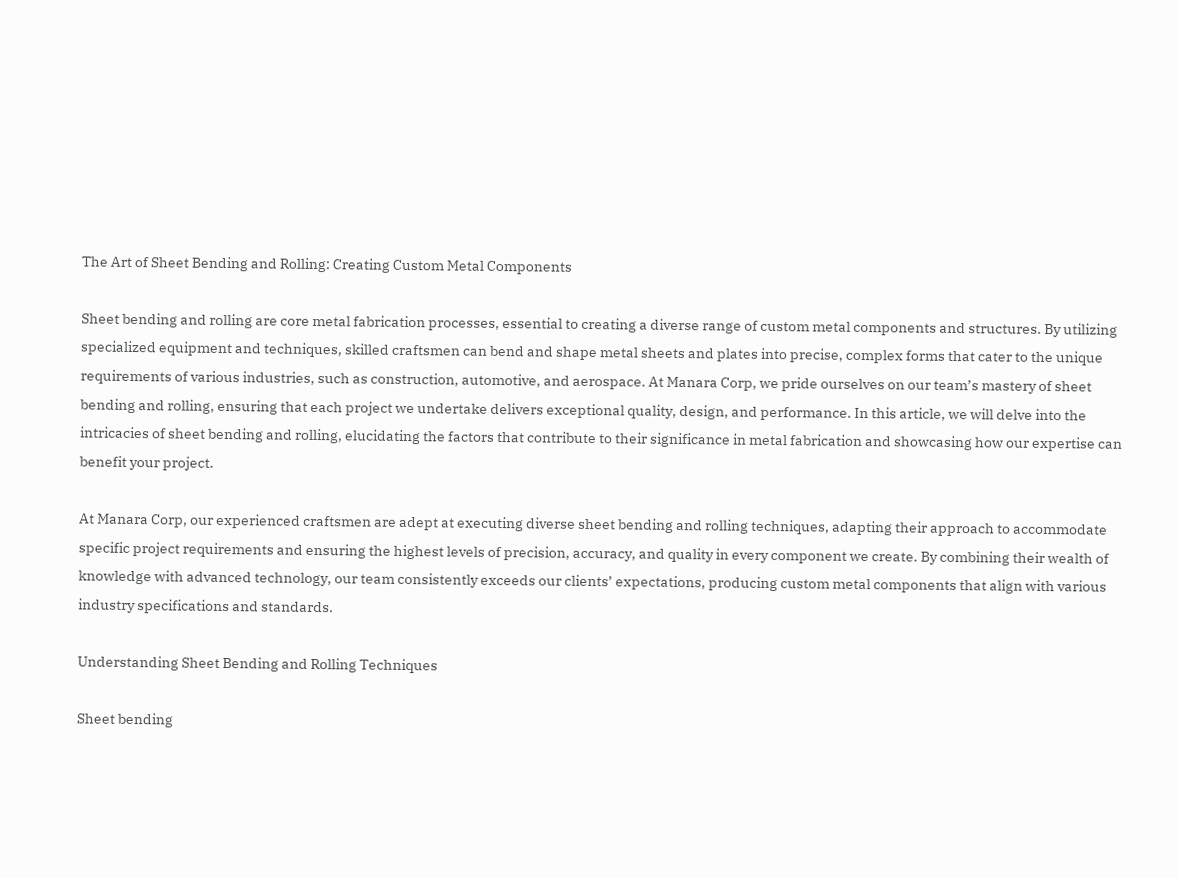The Art of Sheet Bending and Rolling: Creating Custom Metal Components

Sheet bending and rolling are core metal fabrication processes, essential to creating a diverse range of custom metal components and structures. By utilizing specialized equipment and techniques, skilled craftsmen can bend and shape metal sheets and plates into precise, complex forms that cater to the unique requirements of various industries, such as construction, automotive, and aerospace. At Manara Corp, we pride ourselves on our team’s mastery of sheet bending and rolling, ensuring that each project we undertake delivers exceptional quality, design, and performance. In this article, we will delve into the intricacies of sheet bending and rolling, elucidating the factors that contribute to their significance in metal fabrication and showcasing how our expertise can benefit your project.

At Manara Corp, our experienced craftsmen are adept at executing diverse sheet bending and rolling techniques, adapting their approach to accommodate specific project requirements and ensuring the highest levels of precision, accuracy, and quality in every component we create. By combining their wealth of knowledge with advanced technology, our team consistently exceeds our clients’ expectations, producing custom metal components that align with various industry specifications and standards.

Understanding Sheet Bending and Rolling Techniques

Sheet bending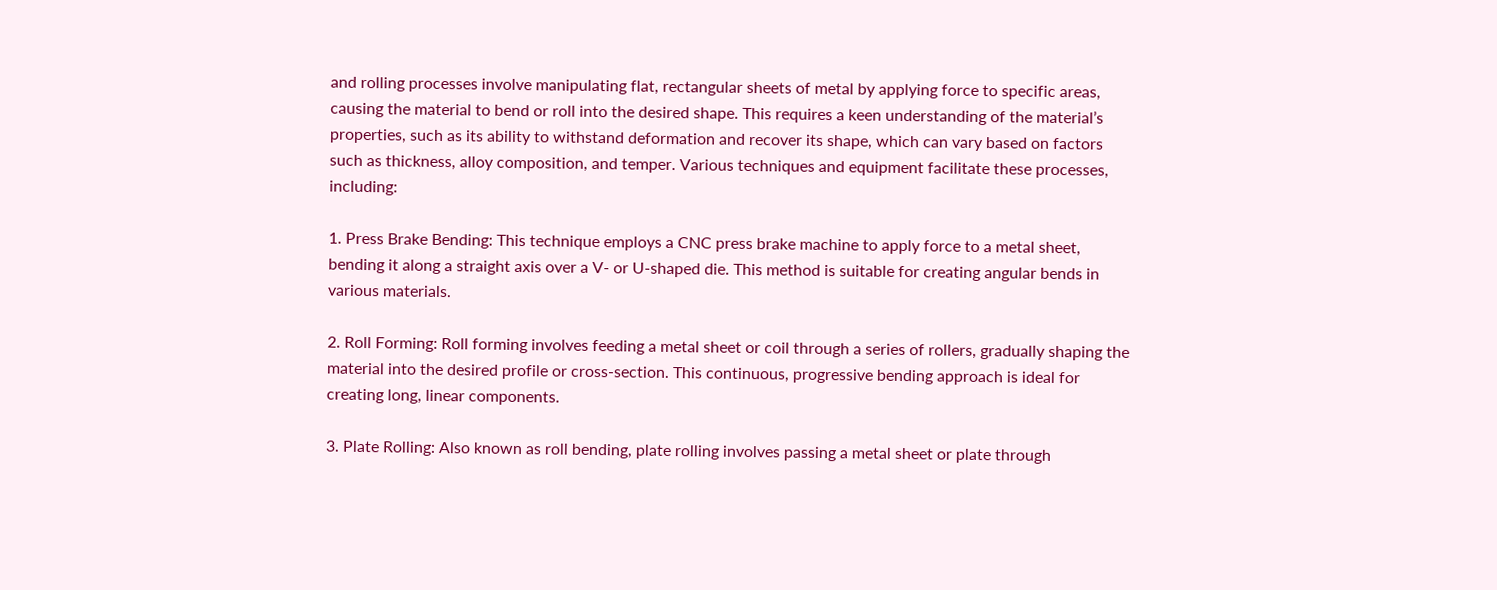and rolling processes involve manipulating flat, rectangular sheets of metal by applying force to specific areas, causing the material to bend or roll into the desired shape. This requires a keen understanding of the material’s properties, such as its ability to withstand deformation and recover its shape, which can vary based on factors such as thickness, alloy composition, and temper. Various techniques and equipment facilitate these processes, including:

1. Press Brake Bending: This technique employs a CNC press brake machine to apply force to a metal sheet, bending it along a straight axis over a V- or U-shaped die. This method is suitable for creating angular bends in various materials.

2. Roll Forming: Roll forming involves feeding a metal sheet or coil through a series of rollers, gradually shaping the material into the desired profile or cross-section. This continuous, progressive bending approach is ideal for creating long, linear components.

3. Plate Rolling: Also known as roll bending, plate rolling involves passing a metal sheet or plate through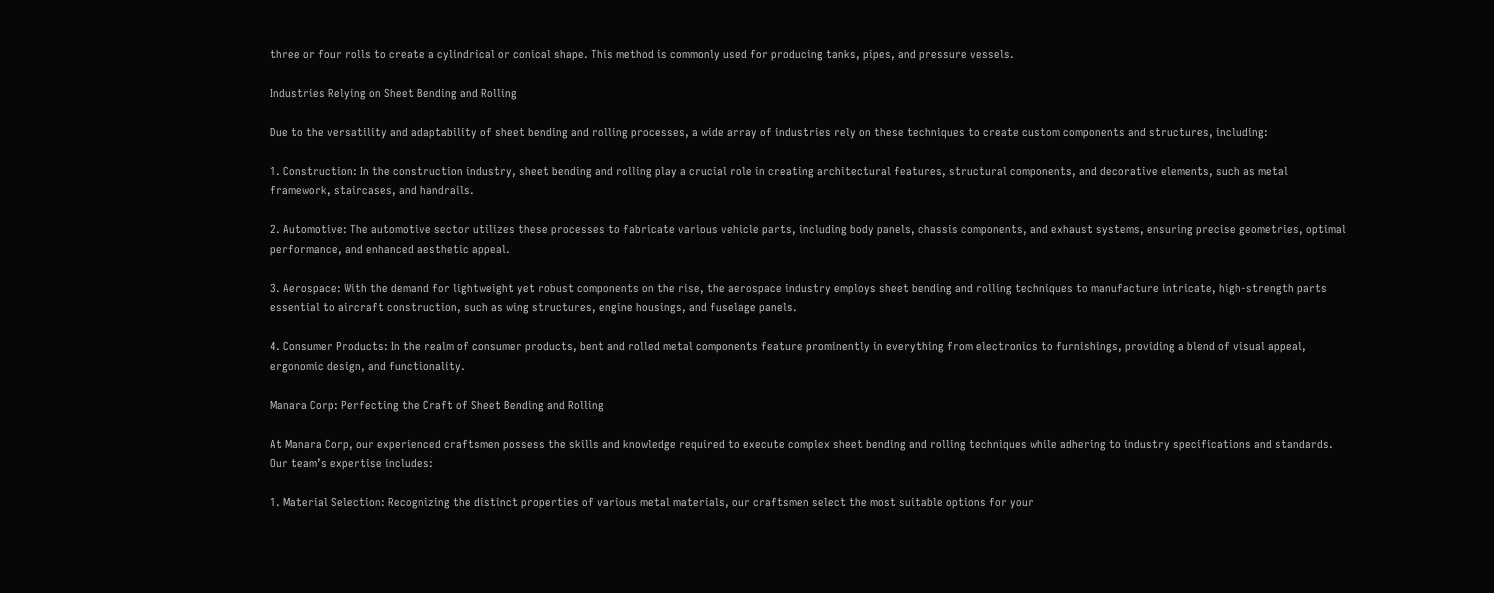three or four rolls to create a cylindrical or conical shape. This method is commonly used for producing tanks, pipes, and pressure vessels.

Industries Relying on Sheet Bending and Rolling

Due to the versatility and adaptability of sheet bending and rolling processes, a wide array of industries rely on these techniques to create custom components and structures, including:

1. Construction: In the construction industry, sheet bending and rolling play a crucial role in creating architectural features, structural components, and decorative elements, such as metal framework, staircases, and handrails.

2. Automotive: The automotive sector utilizes these processes to fabricate various vehicle parts, including body panels, chassis components, and exhaust systems, ensuring precise geometries, optimal performance, and enhanced aesthetic appeal.

3. Aerospace: With the demand for lightweight yet robust components on the rise, the aerospace industry employs sheet bending and rolling techniques to manufacture intricate, high-strength parts essential to aircraft construction, such as wing structures, engine housings, and fuselage panels.

4. Consumer Products: In the realm of consumer products, bent and rolled metal components feature prominently in everything from electronics to furnishings, providing a blend of visual appeal, ergonomic design, and functionality.

Manara Corp: Perfecting the Craft of Sheet Bending and Rolling

At Manara Corp, our experienced craftsmen possess the skills and knowledge required to execute complex sheet bending and rolling techniques while adhering to industry specifications and standards. Our team’s expertise includes:

1. Material Selection: Recognizing the distinct properties of various metal materials, our craftsmen select the most suitable options for your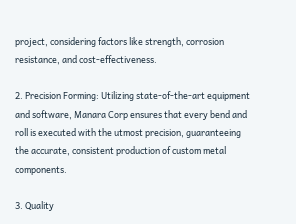project, considering factors like strength, corrosion resistance, and cost-effectiveness.

2. Precision Forming: Utilizing state-of-the-art equipment and software, Manara Corp ensures that every bend and roll is executed with the utmost precision, guaranteeing the accurate, consistent production of custom metal components.

3. Quality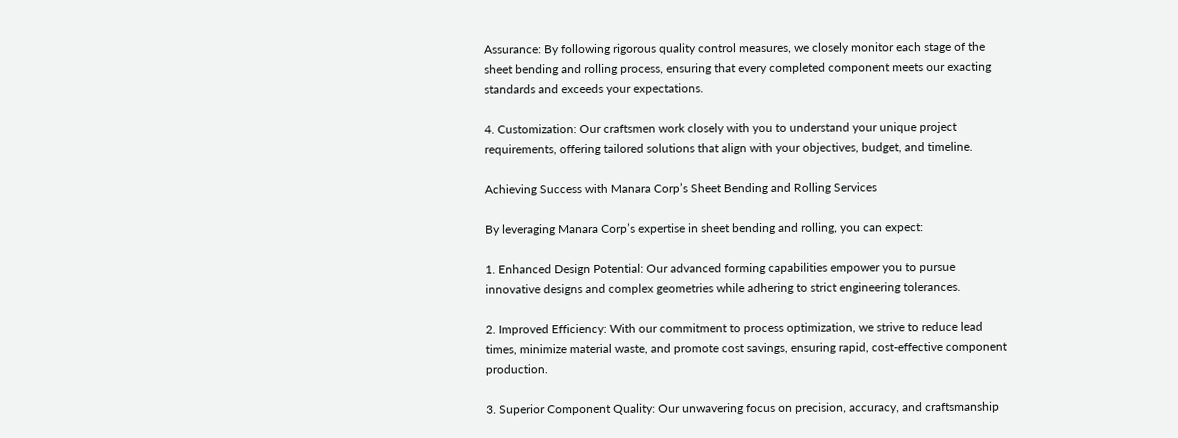Assurance: By following rigorous quality control measures, we closely monitor each stage of the sheet bending and rolling process, ensuring that every completed component meets our exacting standards and exceeds your expectations.

4. Customization: Our craftsmen work closely with you to understand your unique project requirements, offering tailored solutions that align with your objectives, budget, and timeline.

Achieving Success with Manara Corp’s Sheet Bending and Rolling Services

By leveraging Manara Corp’s expertise in sheet bending and rolling, you can expect:

1. Enhanced Design Potential: Our advanced forming capabilities empower you to pursue innovative designs and complex geometries while adhering to strict engineering tolerances.

2. Improved Efficiency: With our commitment to process optimization, we strive to reduce lead times, minimize material waste, and promote cost savings, ensuring rapid, cost-effective component production.

3. Superior Component Quality: Our unwavering focus on precision, accuracy, and craftsmanship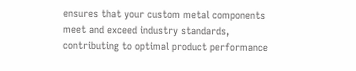ensures that your custom metal components meet and exceed industry standards, contributing to optimal product performance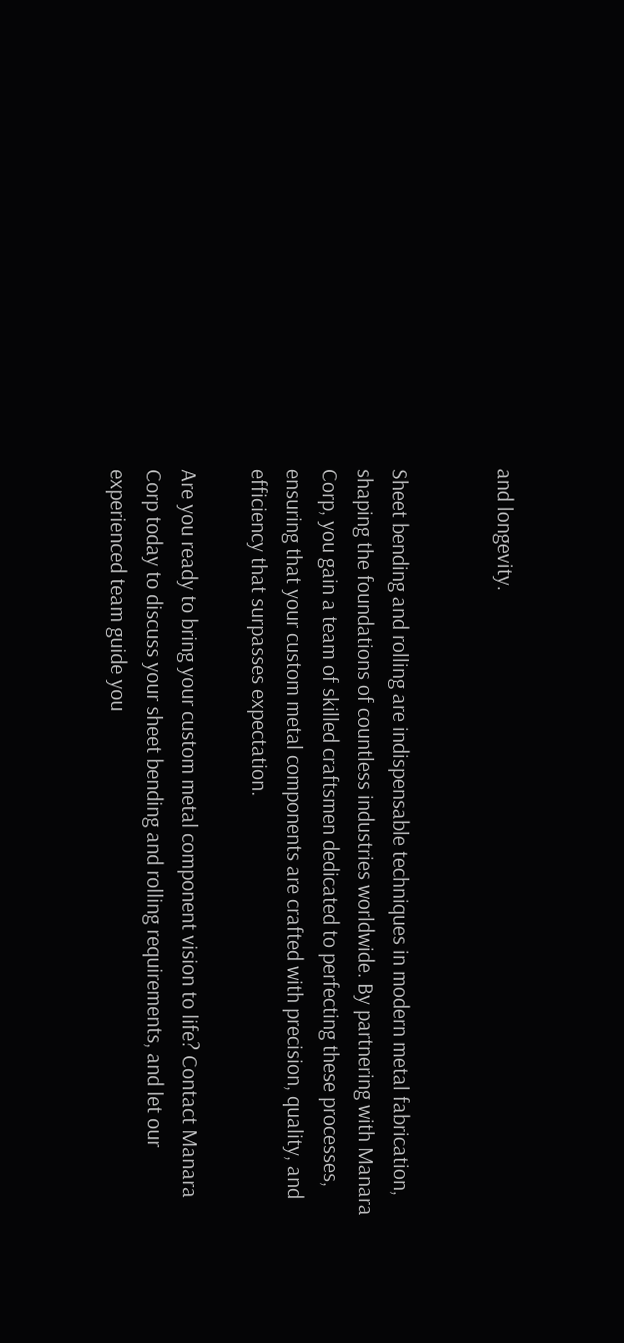and longevity.


Sheet bending and rolling are indispensable techniques in modern metal fabrication, shaping the foundations of countless industries worldwide. By partnering with Manara Corp, you gain a team of skilled craftsmen dedicated to perfecting these processes, ensuring that your custom metal components are crafted with precision, quality, and efficiency that surpasses expectation.

Are you ready to bring your custom metal component vision to life? Contact Manara Corp today to discuss your sheet bending and rolling requirements, and let our experienced team guide you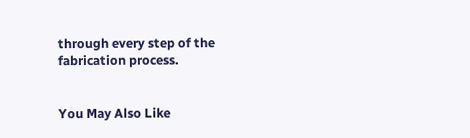through every step of the fabrication process.


You May Also Like